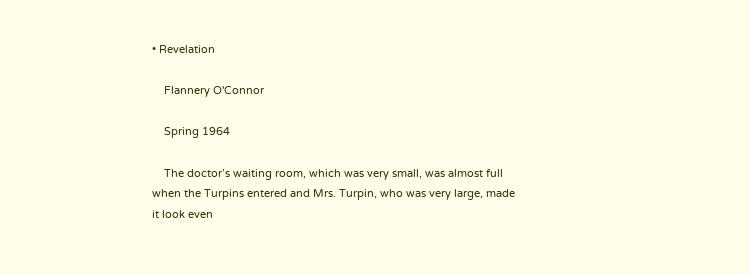• Revelation

    Flannery O'Connor

    Spring 1964

    The doctor’s waiting room, which was very small, was almost full when the Turpins entered and Mrs. Turpin, who was very large, made it look even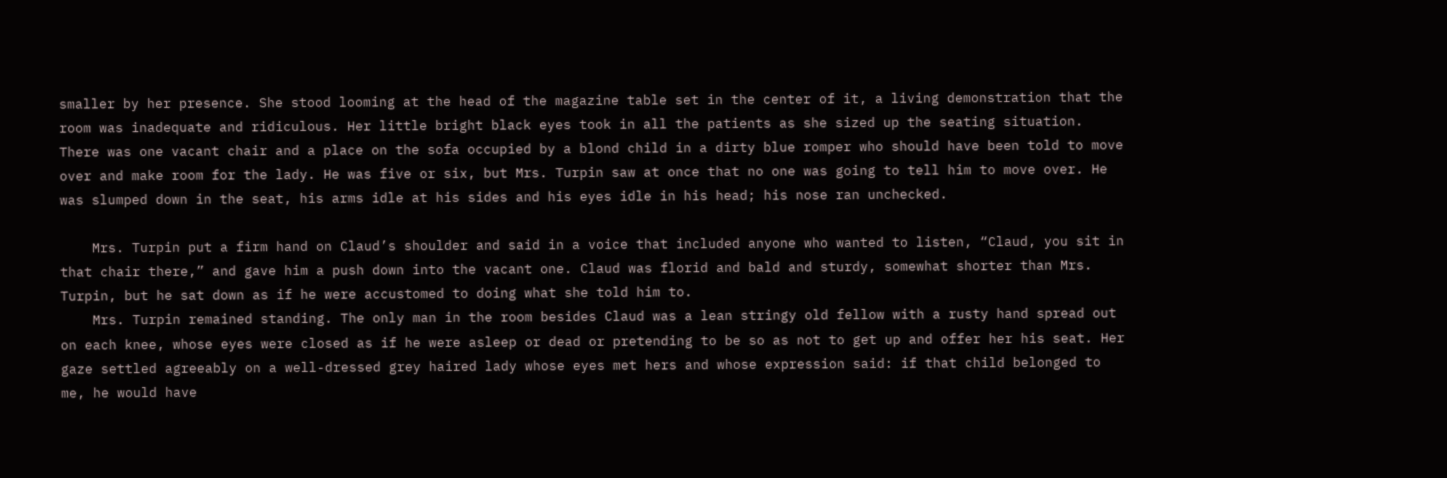smaller by her presence. She stood looming at the head of the magazine table set in the center of it, a living demonstration that the room was inadequate and ridiculous. Her little bright black eyes took in all the patients as she sized up the seating situation. There was one vacant chair and a place on the sofa occupied by a blond child in a dirty blue romper who should have been told to move over and make room for the lady. He was five or six, but Mrs. Turpin saw at once that no one was going to tell him to move over. He was slumped down in the seat, his arms idle at his sides and his eyes idle in his head; his nose ran unchecked.

    Mrs. Turpin put a firm hand on Claud’s shoulder and said in a voice that included anyone who wanted to listen, “Claud, you sit in that chair there,” and gave him a push down into the vacant one. Claud was florid and bald and sturdy, somewhat shorter than Mrs. Turpin, but he sat down as if he were accustomed to doing what she told him to.
    Mrs. Turpin remained standing. The only man in the room besides Claud was a lean stringy old fellow with a rusty hand spread out on each knee, whose eyes were closed as if he were asleep or dead or pretending to be so as not to get up and offer her his seat. Her gaze settled agreeably on a well-dressed grey haired lady whose eyes met hers and whose expression said: if that child belonged to me, he would have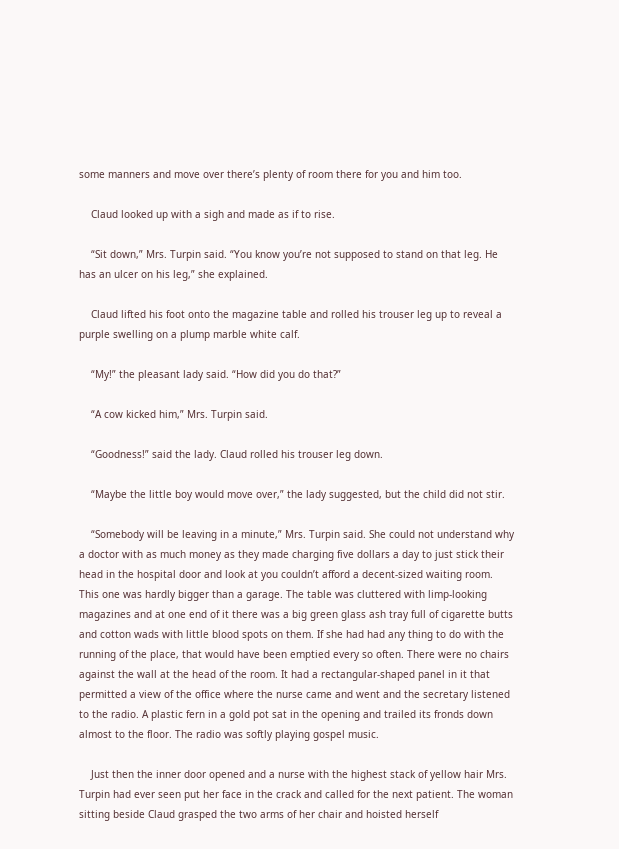some manners and move over there’s plenty of room there for you and him too.

    Claud looked up with a sigh and made as if to rise.

    “Sit down,” Mrs. Turpin said. “You know you’re not supposed to stand on that leg. He has an ulcer on his leg,” she explained.

    Claud lifted his foot onto the magazine table and rolled his trouser leg up to reveal a purple swelling on a plump marble white calf.

    “My!” the pleasant lady said. “How did you do that?”

    “A cow kicked him,” Mrs. Turpin said.

    “Goodness!” said the lady. Claud rolled his trouser leg down.

    “Maybe the little boy would move over,” the lady suggested, but the child did not stir.

    “Somebody will be leaving in a minute,” Mrs. Turpin said. She could not understand why a doctor with as much money as they made charging five dollars a day to just stick their head in the hospital door and look at you couldn’t afford a decent-sized waiting room. This one was hardly bigger than a garage. The table was cluttered with limp-looking magazines and at one end of it there was a big green glass ash tray full of cigarette butts and cotton wads with little blood spots on them. If she had had any thing to do with the running of the place, that would have been emptied every so often. There were no chairs against the wall at the head of the room. It had a rectangular-shaped panel in it that permitted a view of the office where the nurse came and went and the secretary listened to the radio. A plastic fern in a gold pot sat in the opening and trailed its fronds down almost to the floor. The radio was softly playing gospel music.

    Just then the inner door opened and a nurse with the highest stack of yellow hair Mrs. Turpin had ever seen put her face in the crack and called for the next patient. The woman sitting beside Claud grasped the two arms of her chair and hoisted herself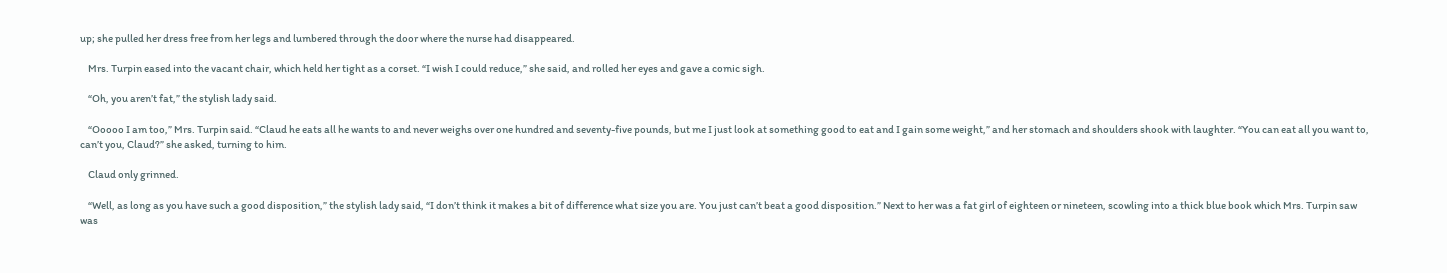up; she pulled her dress free from her legs and lumbered through the door where the nurse had disappeared.

    Mrs. Turpin eased into the vacant chair, which held her tight as a corset. “I wish I could reduce,” she said, and rolled her eyes and gave a comic sigh.

    “Oh, you aren’t fat,” the stylish lady said.

    “Ooooo I am too,” Mrs. Turpin said. “Claud he eats all he wants to and never weighs over one hundred and seventy-five pounds, but me I just look at something good to eat and I gain some weight,” and her stomach and shoulders shook with laughter. “You can eat all you want to, can’t you, Claud?” she asked, turning to him.

    Claud only grinned.

    “Well, as long as you have such a good disposition,” the stylish lady said, “I don’t think it makes a bit of difference what size you are. You just can’t beat a good disposition.” Next to her was a fat girl of eighteen or nineteen, scowling into a thick blue book which Mrs. Turpin saw was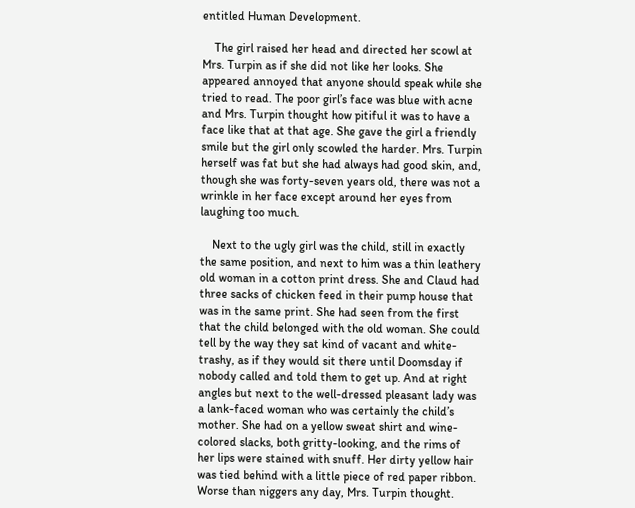entitled Human Development.

    The girl raised her head and directed her scowl at Mrs. Turpin as if she did not like her looks. She appeared annoyed that anyone should speak while she tried to read. The poor girl’s face was blue with acne and Mrs. Turpin thought how pitiful it was to have a face like that at that age. She gave the girl a friendly smile but the girl only scowled the harder. Mrs. Turpin herself was fat but she had always had good skin, and, though she was forty-seven years old, there was not a wrinkle in her face except around her eyes from laughing too much.

    Next to the ugly girl was the child, still in exactly the same position, and next to him was a thin leathery old woman in a cotton print dress. She and Claud had three sacks of chicken feed in their pump house that was in the same print. She had seen from the first that the child belonged with the old woman. She could tell by the way they sat kind of vacant and white-trashy, as if they would sit there until Doomsday if nobody called and told them to get up. And at right angles but next to the well-dressed pleasant lady was a lank-faced woman who was certainly the child’s mother. She had on a yellow sweat shirt and wine-colored slacks, both gritty-looking, and the rims of her lips were stained with snuff. Her dirty yellow hair was tied behind with a little piece of red paper ribbon. Worse than niggers any day, Mrs. Turpin thought.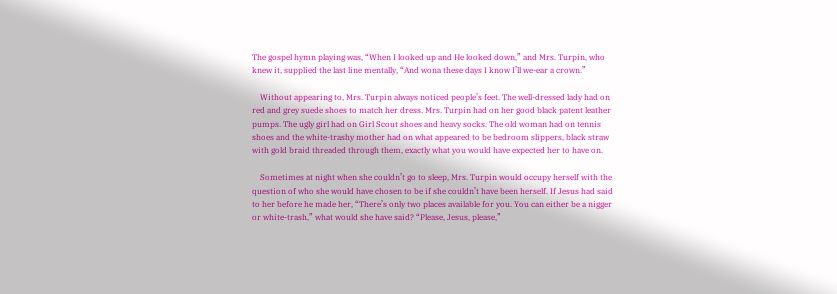The gospel hymn playing was, “When I looked up and He looked down,” and Mrs. Turpin, who knew it, supplied the last line mentally, “And wona these days I know I’ll we-ear a crown.”

    Without appearing to, Mrs. Turpin always noticed people’s feet. The well-dressed lady had on red and grey suede shoes to match her dress. Mrs. Turpin had on her good black patent leather pumps. The ugly girl had on Girl Scout shoes and heavy socks. The old woman had on tennis shoes and the white-trashy mother had on what appeared to be bedroom slippers, black straw with gold braid threaded through them, exactly what you would have expected her to have on.

    Sometimes at night when she couldn’t go to sleep, Mrs. Turpin would occupy herself with the question of who she would have chosen to be if she couldn’t have been herself. If Jesus had said to her before he made her, “There’s only two places available for you. You can either be a nigger or white-trash,” what would she have said? “Please, Jesus, please,”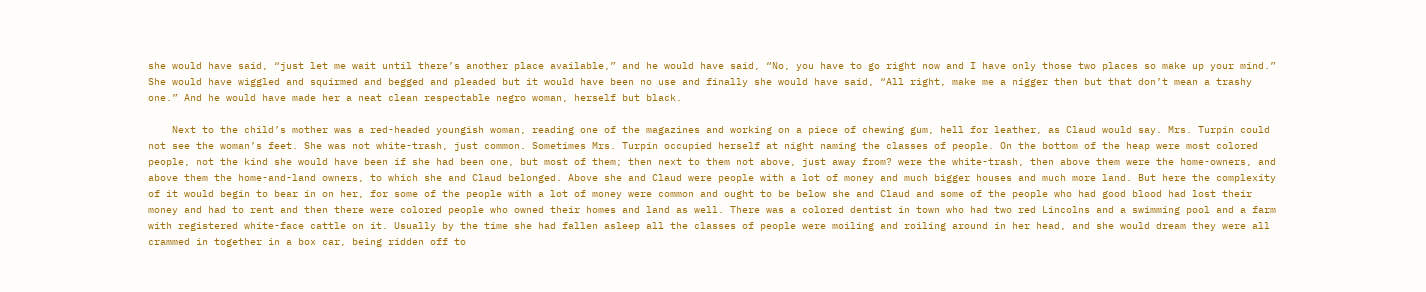she would have said, “just let me wait until there’s another place available,” and he would have said, “No, you have to go right now and I have only those two places so make up your mind.” She would have wiggled and squirmed and begged and pleaded but it would have been no use and finally she would have said, “All right, make me a nigger then but that don’t mean a trashy one.” And he would have made her a neat clean respectable negro woman, herself but black.

    Next to the child’s mother was a red-headed youngish woman, reading one of the magazines and working on a piece of chewing gum, hell for leather, as Claud would say. Mrs. Turpin could not see the woman’s feet. She was not white-trash, just common. Sometimes Mrs. Turpin occupied herself at night naming the classes of people. On the bottom of the heap were most colored people, not the kind she would have been if she had been one, but most of them; then next to them not above, just away from? were the white-trash, then above them were the home-owners, and above them the home-and-land owners, to which she and Claud belonged. Above she and Claud were people with a lot of money and much bigger houses and much more land. But here the complexity of it would begin to bear in on her, for some of the people with a lot of money were common and ought to be below she and Claud and some of the people who had good blood had lost their money and had to rent and then there were colored people who owned their homes and land as well. There was a colored dentist in town who had two red Lincolns and a swimming pool and a farm with registered white-face cattle on it. Usually by the time she had fallen asleep all the classes of people were moiling and roiling around in her head, and she would dream they were all crammed in together in a box car, being ridden off to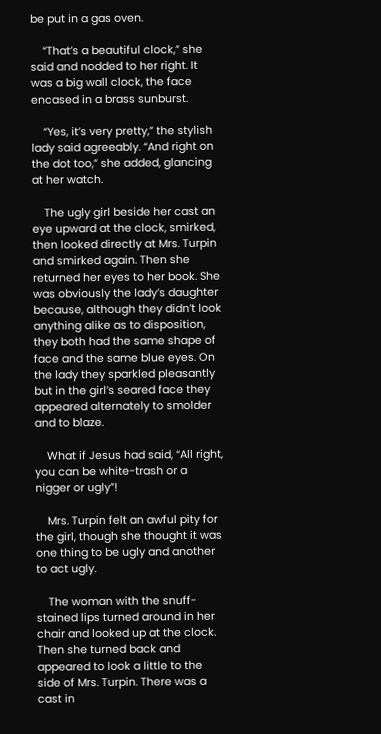be put in a gas oven.

    “That’s a beautiful clock,” she said and nodded to her right. It was a big wall clock, the face encased in a brass sunburst.

    “Yes, it’s very pretty,” the stylish lady said agreeably. “And right on the dot too,” she added, glancing at her watch.

    The ugly girl beside her cast an eye upward at the clock, smirked, then looked directly at Mrs. Turpin and smirked again. Then she returned her eyes to her book. She was obviously the lady’s daughter because, although they didn’t look anything alike as to disposition, they both had the same shape of face and the same blue eyes. On the lady they sparkled pleasantly but in the girl’s seared face they appeared alternately to smolder and to blaze.

    What if Jesus had said, “All right, you can be white-trash or a nigger or ugly”!

    Mrs. Turpin felt an awful pity for the girl, though she thought it was one thing to be ugly and another to act ugly.

    The woman with the snuff-stained lips turned around in her chair and looked up at the clock. Then she turned back and appeared to look a little to the side of Mrs. Turpin. There was a cast in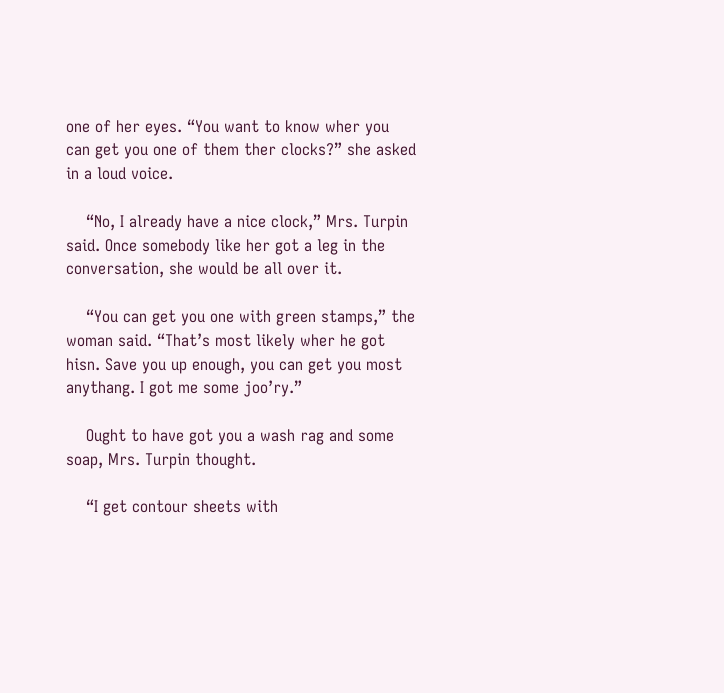one of her eyes. “You want to know wher you can get you one of them ther clocks?” she asked in a loud voice.

    “No, I already have a nice clock,” Mrs. Turpin said. Once somebody like her got a leg in the conversation, she would be all over it.

    “You can get you one with green stamps,” the woman said. “That’s most likely wher he got hisn. Save you up enough, you can get you most anythang. I got me some joo’ry.”

    Ought to have got you a wash rag and some soap, Mrs. Turpin thought.

    “I get contour sheets with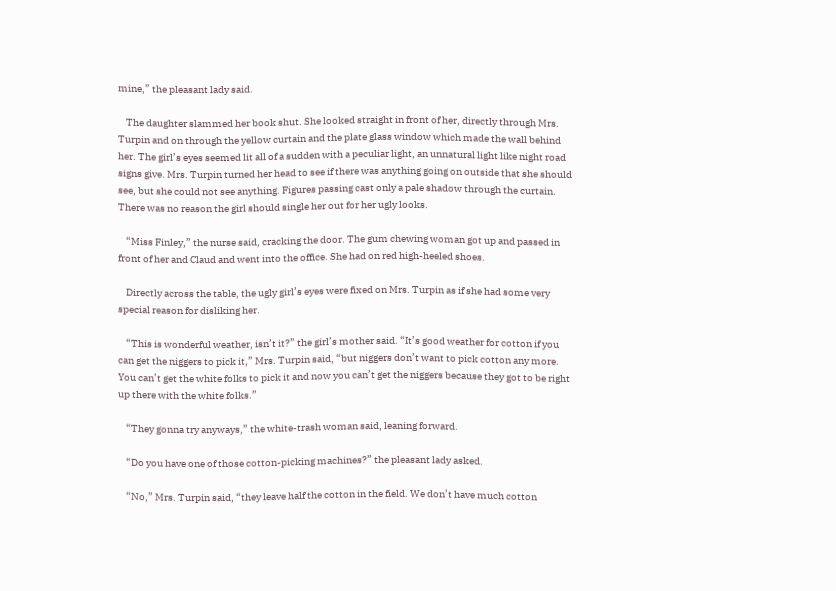mine,” the pleasant lady said.

    The daughter slammed her book shut. She looked straight in front of her, directly through Mrs. Turpin and on through the yellow curtain and the plate glass window which made the wall behind her. The girl’s eyes seemed lit all of a sudden with a peculiar light, an unnatural light like night road signs give. Mrs. Turpin turned her head to see if there was anything going on outside that she should see, but she could not see anything. Figures passing cast only a pale shadow through the curtain. There was no reason the girl should single her out for her ugly looks.

    “Miss Finley,” the nurse said, cracking the door. The gum chewing woman got up and passed in front of her and Claud and went into the office. She had on red high-heeled shoes.

    Directly across the table, the ugly girl’s eyes were fixed on Mrs. Turpin as if she had some very special reason for disliking her.

    “This is wonderful weather, isn’t it?” the girl’s mother said. “It’s good weather for cotton if you can get the niggers to pick it,” Mrs. Turpin said, “but niggers don’t want to pick cotton any more. You can’t get the white folks to pick it and now you can’t get the niggers because they got to be right up there with the white folks.”

    “They gonna try anyways,” the white-trash woman said, leaning forward.

    “Do you have one of those cotton-picking machines?” the pleasant lady asked.

    “No,” Mrs. Turpin said, “they leave half the cotton in the field. We don’t have much cotton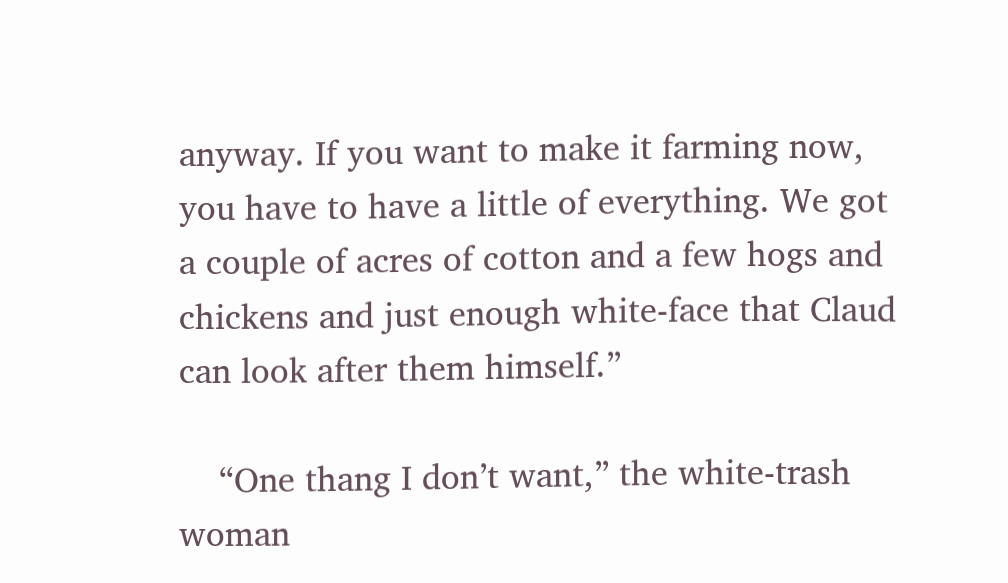anyway. If you want to make it farming now, you have to have a little of everything. We got a couple of acres of cotton and a few hogs and chickens and just enough white-face that Claud can look after them himself.”

    “One thang I don’t want,” the white-trash woman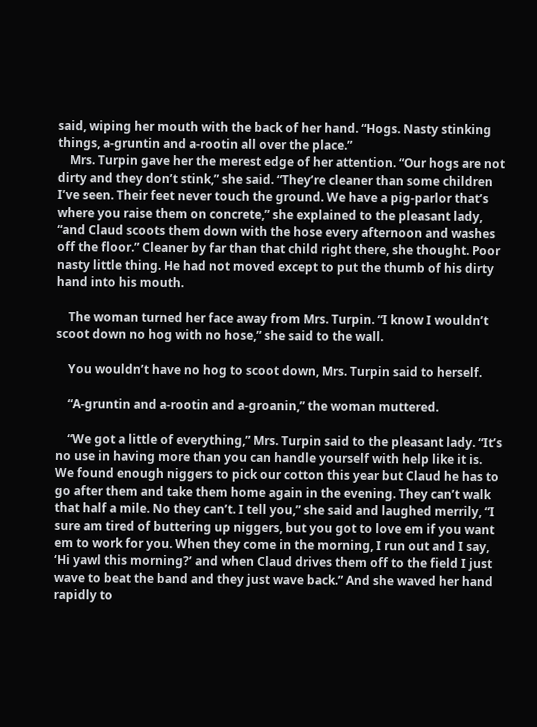said, wiping her mouth with the back of her hand. “Hogs. Nasty stinking things, a-gruntin and a-rootin all over the place.”
    Mrs. Turpin gave her the merest edge of her attention. “Our hogs are not dirty and they don’t stink,” she said. “They’re cleaner than some children I’ve seen. Their feet never touch the ground. We have a pig-parlor that’s where you raise them on concrete,” she explained to the pleasant lady, “and Claud scoots them down with the hose every afternoon and washes off the floor.” Cleaner by far than that child right there, she thought. Poor nasty little thing. He had not moved except to put the thumb of his dirty hand into his mouth.

    The woman turned her face away from Mrs. Turpin. “I know I wouldn’t scoot down no hog with no hose,” she said to the wall.

    You wouldn’t have no hog to scoot down, Mrs. Turpin said to herself.

    “A-gruntin and a-rootin and a-groanin,” the woman muttered.

    “We got a little of everything,” Mrs. Turpin said to the pleasant lady. “It’s no use in having more than you can handle yourself with help like it is. We found enough niggers to pick our cotton this year but Claud he has to go after them and take them home again in the evening. They can’t walk that half a mile. No they can’t. I tell you,” she said and laughed merrily, “I sure am tired of buttering up niggers, but you got to love em if you want em to work for you. When they come in the morning, I run out and I say, ‘Hi yawl this morning?’ and when Claud drives them off to the field I just wave to beat the band and they just wave back.” And she waved her hand rapidly to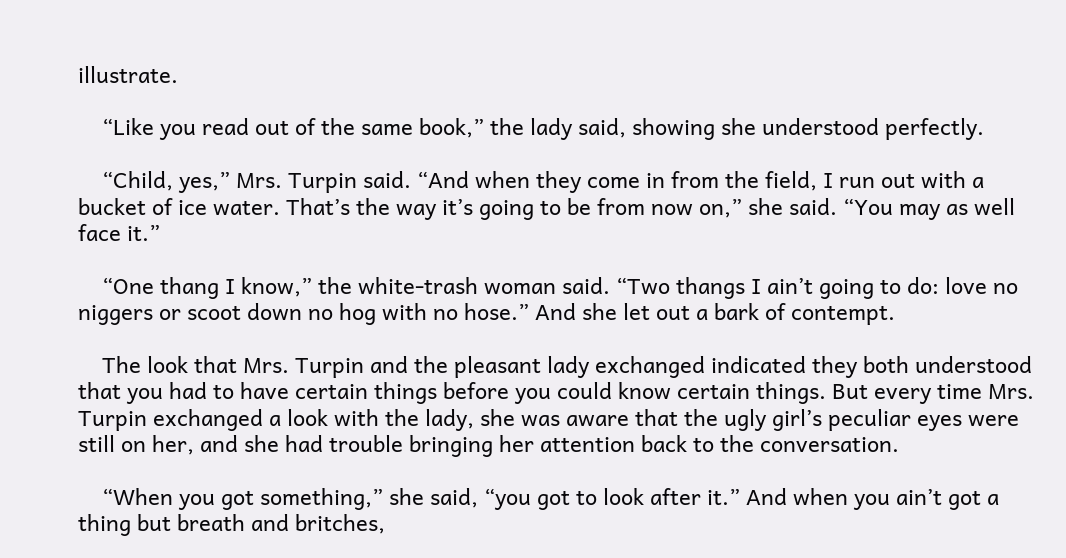illustrate.

    “Like you read out of the same book,” the lady said, showing she understood perfectly.

    “Child, yes,” Mrs. Turpin said. “And when they come in from the field, I run out with a bucket of ice water. That’s the way it’s going to be from now on,” she said. “You may as well face it.”

    “One thang I know,” the white-trash woman said. “Two thangs I ain’t going to do: love no niggers or scoot down no hog with no hose.” And she let out a bark of contempt.

    The look that Mrs. Turpin and the pleasant lady exchanged indicated they both understood that you had to have certain things before you could know certain things. But every time Mrs. Turpin exchanged a look with the lady, she was aware that the ugly girl’s peculiar eyes were still on her, and she had trouble bringing her attention back to the conversation.

    “When you got something,” she said, “you got to look after it.” And when you ain’t got a thing but breath and britches,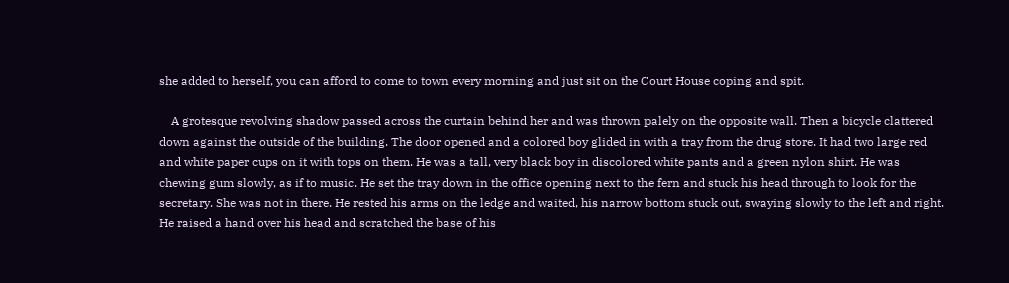she added to herself, you can afford to come to town every morning and just sit on the Court House coping and spit.

    A grotesque revolving shadow passed across the curtain behind her and was thrown palely on the opposite wall. Then a bicycle clattered down against the outside of the building. The door opened and a colored boy glided in with a tray from the drug store. It had two large red and white paper cups on it with tops on them. He was a tall, very black boy in discolored white pants and a green nylon shirt. He was chewing gum slowly, as if to music. He set the tray down in the office opening next to the fern and stuck his head through to look for the secretary. She was not in there. He rested his arms on the ledge and waited, his narrow bottom stuck out, swaying slowly to the left and right. He raised a hand over his head and scratched the base of his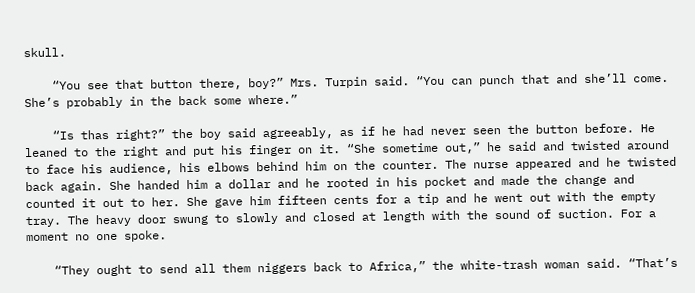skull.

    “You see that button there, boy?” Mrs. Turpin said. “You can punch that and she’ll come. She’s probably in the back some where.”

    “Is thas right?” the boy said agreeably, as if he had never seen the button before. He leaned to the right and put his finger on it. “She sometime out,” he said and twisted around to face his audience, his elbows behind him on the counter. The nurse appeared and he twisted back again. She handed him a dollar and he rooted in his pocket and made the change and counted it out to her. She gave him fifteen cents for a tip and he went out with the empty tray. The heavy door swung to slowly and closed at length with the sound of suction. For a moment no one spoke.

    “They ought to send all them niggers back to Africa,” the white-trash woman said. “That’s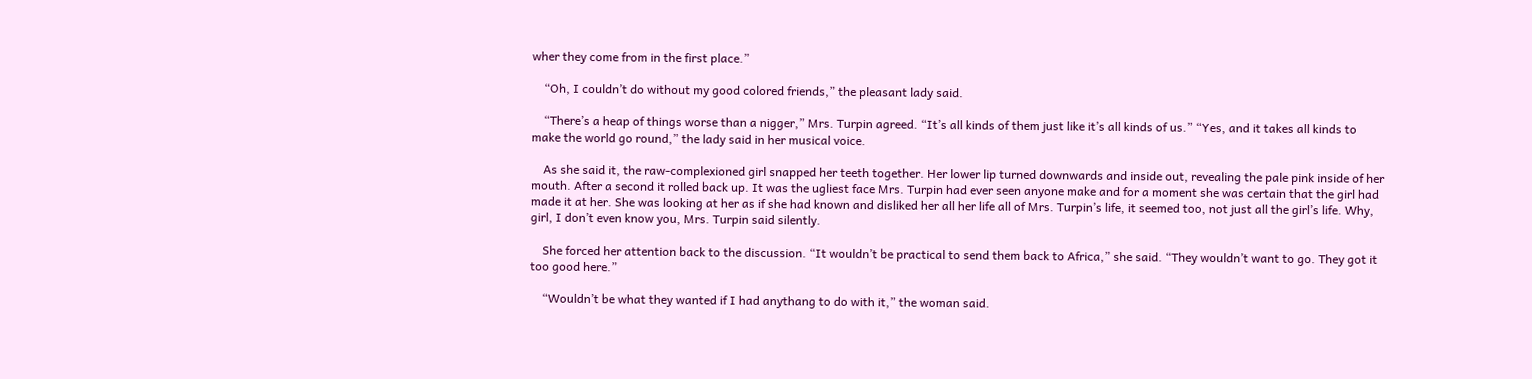wher they come from in the first place.”

    “Oh, I couldn’t do without my good colored friends,” the pleasant lady said.

    “There’s a heap of things worse than a nigger,” Mrs. Turpin agreed. “It’s all kinds of them just like it’s all kinds of us.” “Yes, and it takes all kinds to make the world go round,” the lady said in her musical voice.

    As she said it, the raw-complexioned girl snapped her teeth together. Her lower lip turned downwards and inside out, revealing the pale pink inside of her mouth. After a second it rolled back up. It was the ugliest face Mrs. Turpin had ever seen anyone make and for a moment she was certain that the girl had made it at her. She was looking at her as if she had known and disliked her all her life all of Mrs. Turpin’s life, it seemed too, not just all the girl’s life. Why, girl, I don’t even know you, Mrs. Turpin said silently.

    She forced her attention back to the discussion. “It wouldn’t be practical to send them back to Africa,” she said. “They wouldn’t want to go. They got it too good here.”

    “Wouldn’t be what they wanted if I had anythang to do with it,” the woman said.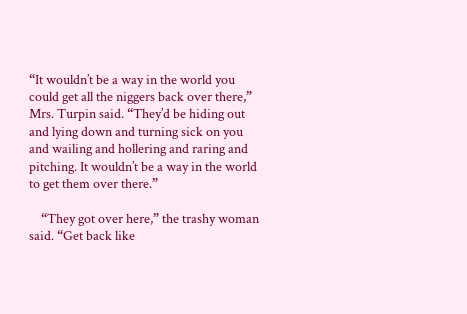“It wouldn’t be a way in the world you could get all the niggers back over there,” Mrs. Turpin said. “They’d be hiding out and lying down and turning sick on you and wailing and hollering and raring and pitching. It wouldn’t be a way in the world to get them over there.”

    “They got over here,” the trashy woman said. “Get back like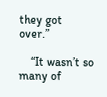they got over.”

    “It wasn’t so many of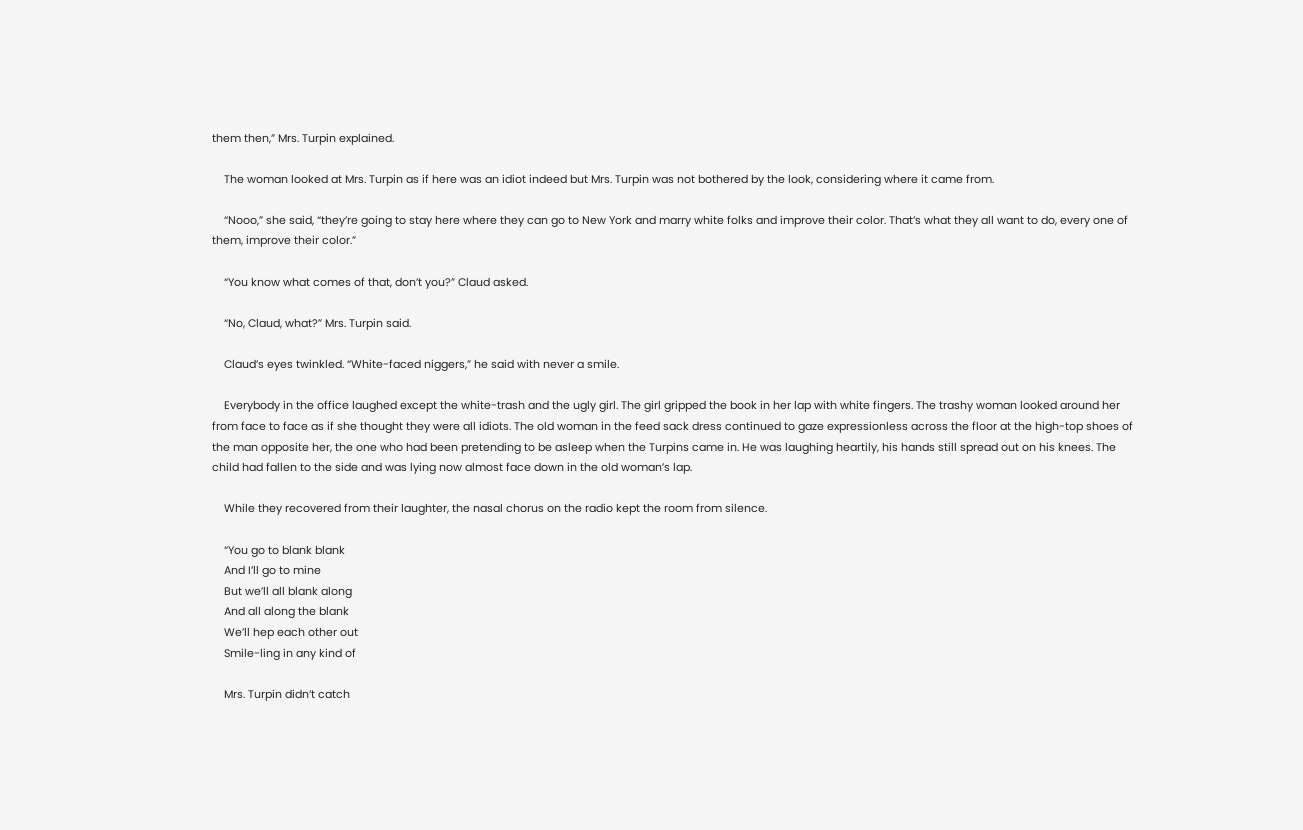them then,” Mrs. Turpin explained.

    The woman looked at Mrs. Turpin as if here was an idiot indeed but Mrs. Turpin was not bothered by the look, considering where it came from.

    “Nooo,” she said, “they’re going to stay here where they can go to New York and marry white folks and improve their color. That’s what they all want to do, every one of them, improve their color.”

    “You know what comes of that, don’t you?” Claud asked.

    “No, Claud, what?” Mrs. Turpin said.

    Claud’s eyes twinkled. “White-faced niggers,” he said with never a smile.

    Everybody in the office laughed except the white-trash and the ugly girl. The girl gripped the book in her lap with white fingers. The trashy woman looked around her from face to face as if she thought they were all idiots. The old woman in the feed sack dress continued to gaze expressionless across the floor at the high-top shoes of the man opposite her, the one who had been pretending to be asleep when the Turpins came in. He was laughing heartily, his hands still spread out on his knees. The child had fallen to the side and was lying now almost face down in the old woman’s lap.

    While they recovered from their laughter, the nasal chorus on the radio kept the room from silence.

    “You go to blank blank
    And I’ll go to mine
    But we’ll all blank along
    And all along the blank
    We’ll hep each other out
    Smile-ling in any kind of

    Mrs. Turpin didn’t catch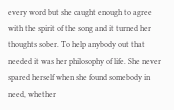every word but she caught enough to agree with the spirit of the song and it turned her thoughts sober. To help anybody out that needed it was her philosophy of life. She never spared herself when she found somebody in need, whether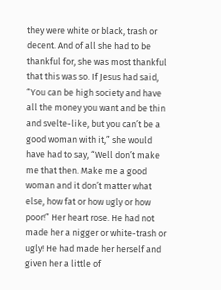they were white or black, trash or decent. And of all she had to be thankful for, she was most thankful that this was so. If Jesus had said, “You can be high society and have all the money you want and be thin and svelte-like, but you can’t be a good woman with it,” she would have had to say, “Well don’t make me that then. Make me a good woman and it don’t matter what else, how fat or how ugly or how poor!” Her heart rose. He had not made her a nigger or white-trash or ugly! He had made her herself and given her a little of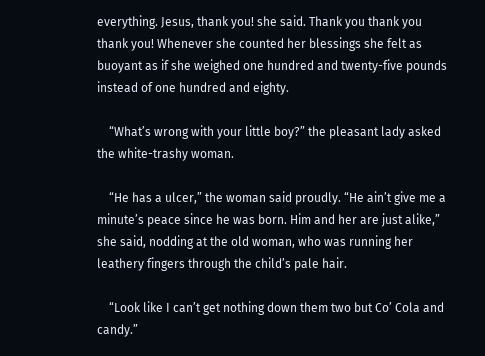everything. Jesus, thank you! she said. Thank you thank you thank you! Whenever she counted her blessings she felt as buoyant as if she weighed one hundred and twenty-five pounds instead of one hundred and eighty.

    “What’s wrong with your little boy?” the pleasant lady asked the white-trashy woman.

    “He has a ulcer,” the woman said proudly. “He ain’t give me a minute’s peace since he was born. Him and her are just alike,” she said, nodding at the old woman, who was running her leathery fingers through the child’s pale hair.

    “Look like I can’t get nothing down them two but Co’ Cola and candy.”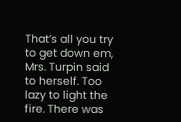That’s all you try to get down em, Mrs. Turpin said to herself. Too lazy to light the fire. There was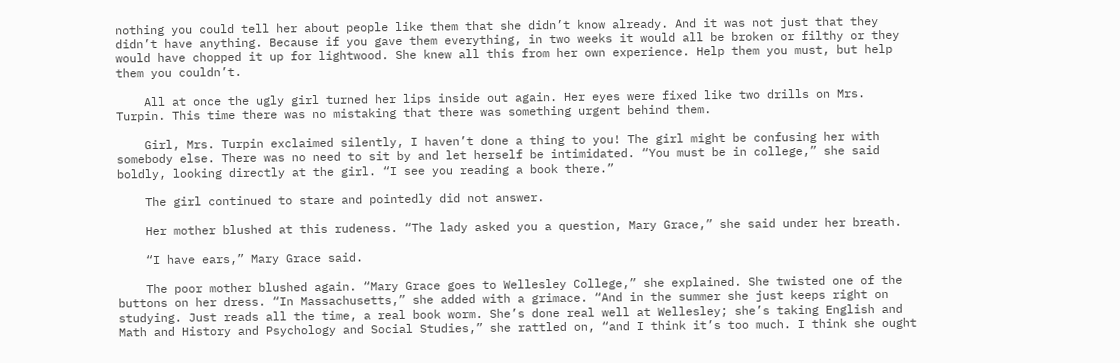nothing you could tell her about people like them that she didn’t know already. And it was not just that they didn’t have anything. Because if you gave them everything, in two weeks it would all be broken or filthy or they would have chopped it up for lightwood. She knew all this from her own experience. Help them you must, but help them you couldn’t.

    All at once the ugly girl turned her lips inside out again. Her eyes were fixed like two drills on Mrs. Turpin. This time there was no mistaking that there was something urgent behind them.

    Girl, Mrs. Turpin exclaimed silently, I haven’t done a thing to you! The girl might be confusing her with somebody else. There was no need to sit by and let herself be intimidated. “You must be in college,” she said boldly, looking directly at the girl. “I see you reading a book there.”

    The girl continued to stare and pointedly did not answer.

    Her mother blushed at this rudeness. “The lady asked you a question, Mary Grace,” she said under her breath.

    “I have ears,” Mary Grace said.

    The poor mother blushed again. “Mary Grace goes to Wellesley College,” she explained. She twisted one of the buttons on her dress. “In Massachusetts,” she added with a grimace. “And in the summer she just keeps right on studying. Just reads all the time, a real book worm. She’s done real well at Wellesley; she’s taking English and Math and History and Psychology and Social Studies,” she rattled on, “and I think it’s too much. I think she ought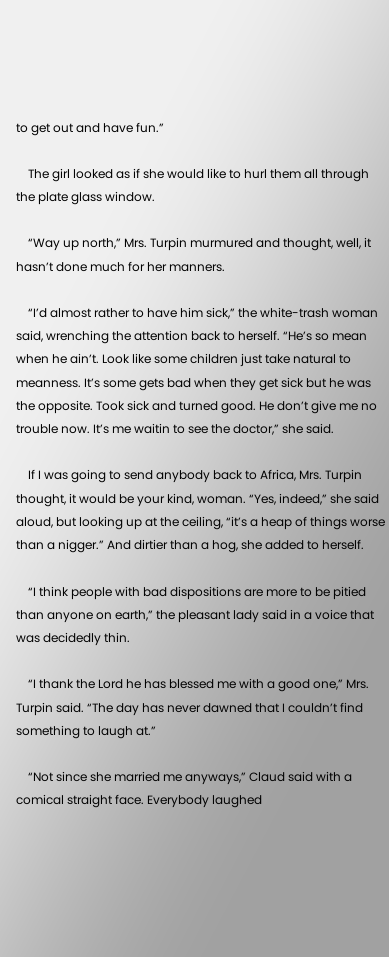to get out and have fun.”

    The girl looked as if she would like to hurl them all through the plate glass window.

    “Way up north,” Mrs. Turpin murmured and thought, well, it hasn’t done much for her manners.

    “I’d almost rather to have him sick,” the white-trash woman said, wrenching the attention back to herself. “He’s so mean when he ain’t. Look like some children just take natural to meanness. It’s some gets bad when they get sick but he was the opposite. Took sick and turned good. He don’t give me no trouble now. It’s me waitin to see the doctor,” she said.

    If I was going to send anybody back to Africa, Mrs. Turpin thought, it would be your kind, woman. “Yes, indeed,” she said aloud, but looking up at the ceiling, “it’s a heap of things worse than a nigger.” And dirtier than a hog, she added to herself.

    “I think people with bad dispositions are more to be pitied than anyone on earth,” the pleasant lady said in a voice that was decidedly thin.

    “I thank the Lord he has blessed me with a good one,” Mrs. Turpin said. “The day has never dawned that I couldn’t find something to laugh at.”

    “Not since she married me anyways,” Claud said with a comical straight face. Everybody laughed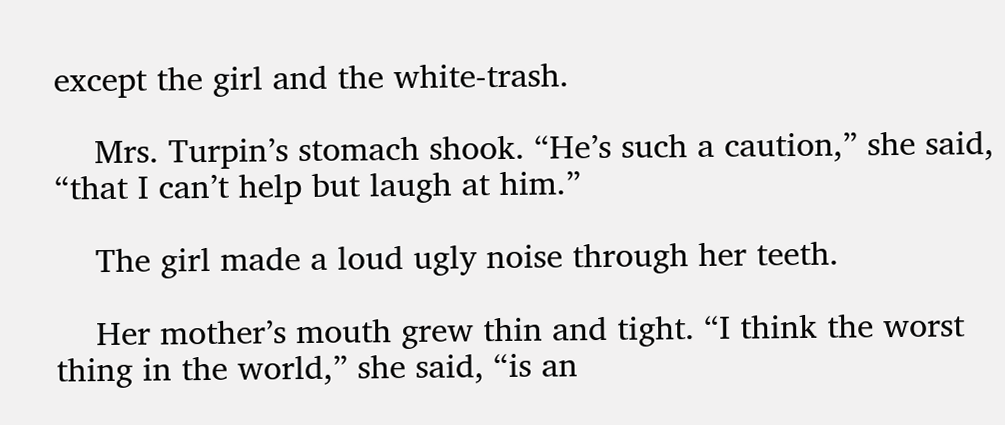except the girl and the white-trash.

    Mrs. Turpin’s stomach shook. “He’s such a caution,” she said, “that I can’t help but laugh at him.”

    The girl made a loud ugly noise through her teeth.

    Her mother’s mouth grew thin and tight. “I think the worst thing in the world,” she said, “is an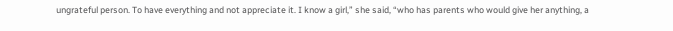ungrateful person. To have everything and not appreciate it. I know a girl,” she said, “who has parents who would give her anything, a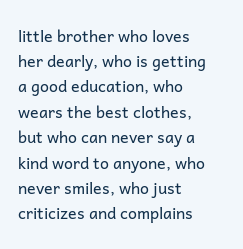little brother who loves her dearly, who is getting a good education, who wears the best clothes, but who can never say a kind word to anyone, who never smiles, who just criticizes and complains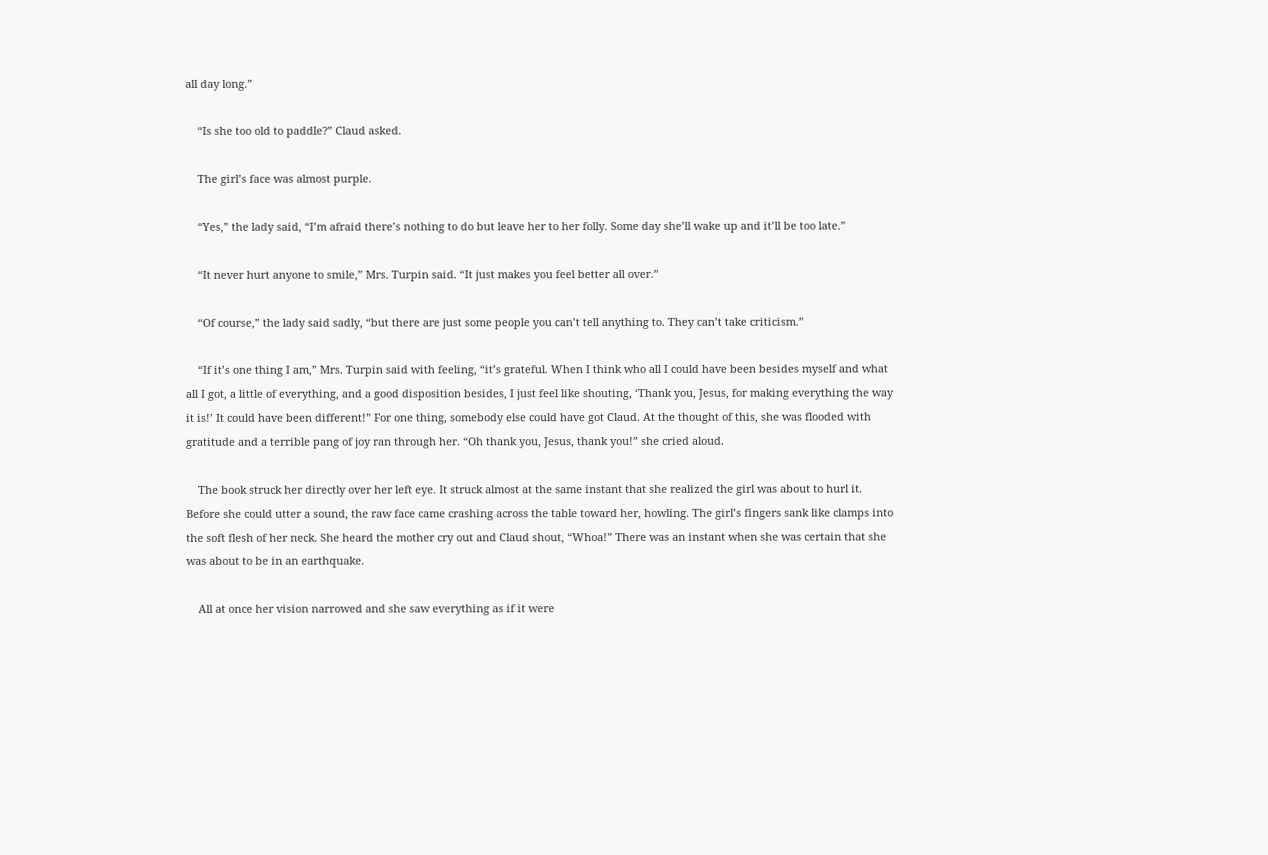all day long.”

    “Is she too old to paddle?” Claud asked.

    The girl’s face was almost purple.

    “Yes,” the lady said, “I’m afraid there’s nothing to do but leave her to her folly. Some day she’ll wake up and it’ll be too late.”

    “It never hurt anyone to smile,” Mrs. Turpin said. “It just makes you feel better all over.”

    “Of course,” the lady said sadly, “but there are just some people you can’t tell anything to. They can’t take criticism.”

    “If it’s one thing I am,” Mrs. Turpin said with feeling, “it’s grateful. When I think who all I could have been besides myself and what all I got, a little of everything, and a good disposition besides, I just feel like shouting, ‘Thank you, Jesus, for making everything the way it is!’ It could have been different!” For one thing, somebody else could have got Claud. At the thought of this, she was flooded with gratitude and a terrible pang of joy ran through her. “Oh thank you, Jesus, thank you!” she cried aloud.

    The book struck her directly over her left eye. It struck almost at the same instant that she realized the girl was about to hurl it. Before she could utter a sound, the raw face came crashing across the table toward her, howling. The girl’s fingers sank like clamps into the soft flesh of her neck. She heard the mother cry out and Claud shout, “Whoa!” There was an instant when she was certain that she was about to be in an earthquake.

    All at once her vision narrowed and she saw everything as if it were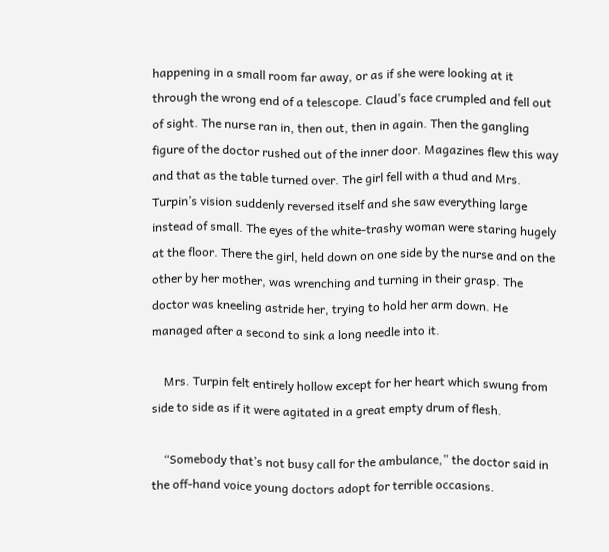happening in a small room far away, or as if she were looking at it through the wrong end of a telescope. Claud’s face crumpled and fell out of sight. The nurse ran in, then out, then in again. Then the gangling figure of the doctor rushed out of the inner door. Magazines flew this way and that as the table turned over. The girl fell with a thud and Mrs. Turpin’s vision suddenly reversed itself and she saw everything large instead of small. The eyes of the white-trashy woman were staring hugely at the floor. There the girl, held down on one side by the nurse and on the other by her mother, was wrenching and turning in their grasp. The doctor was kneeling astride her, trying to hold her arm down. He managed after a second to sink a long needle into it.

    Mrs. Turpin felt entirely hollow except for her heart which swung from side to side as if it were agitated in a great empty drum of flesh.

    “Somebody that’s not busy call for the ambulance,” the doctor said in the off-hand voice young doctors adopt for terrible occasions.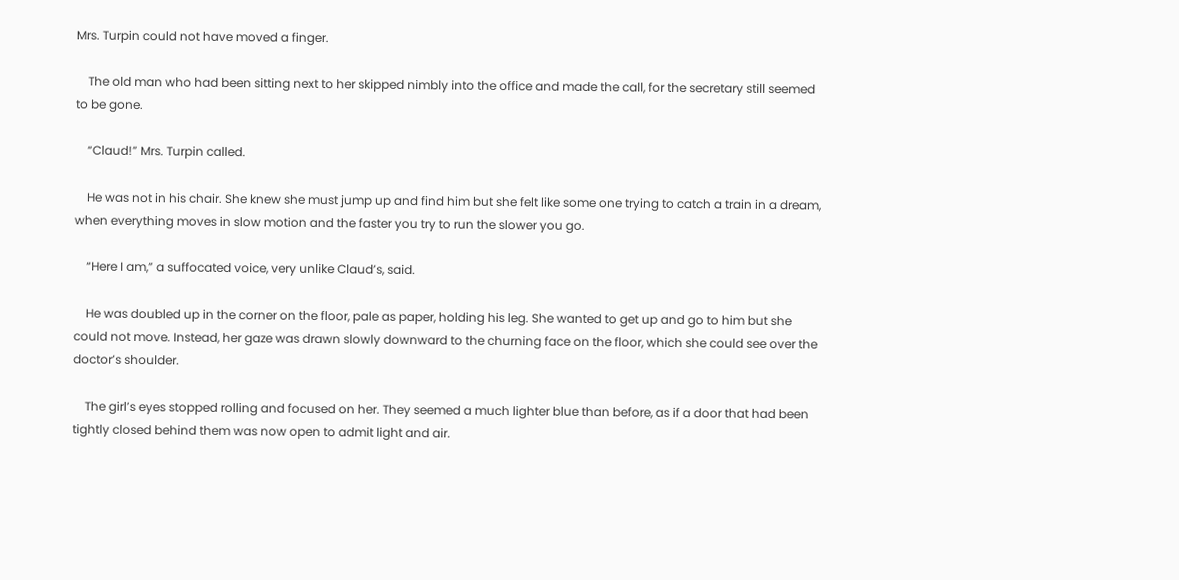Mrs. Turpin could not have moved a finger.

    The old man who had been sitting next to her skipped nimbly into the office and made the call, for the secretary still seemed to be gone.

    “Claud!” Mrs. Turpin called.

    He was not in his chair. She knew she must jump up and find him but she felt like some one trying to catch a train in a dream, when everything moves in slow motion and the faster you try to run the slower you go.

    “Here I am,” a suffocated voice, very unlike Claud’s, said.

    He was doubled up in the corner on the floor, pale as paper, holding his leg. She wanted to get up and go to him but she could not move. Instead, her gaze was drawn slowly downward to the churning face on the floor, which she could see over the doctor’s shoulder.

    The girl’s eyes stopped rolling and focused on her. They seemed a much lighter blue than before, as if a door that had been tightly closed behind them was now open to admit light and air.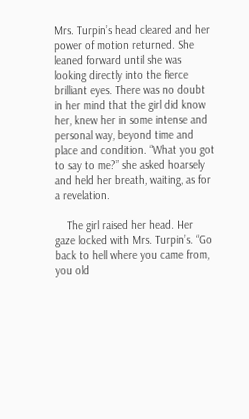Mrs. Turpin’s head cleared and her power of motion returned. She leaned forward until she was looking directly into the fierce brilliant eyes. There was no doubt in her mind that the girl did know her, knew her in some intense and personal way, beyond time and place and condition. “What you got to say to me?” she asked hoarsely and held her breath, waiting, as for a revelation.

    The girl raised her head. Her gaze locked with Mrs. Turpin’s. “Go back to hell where you came from, you old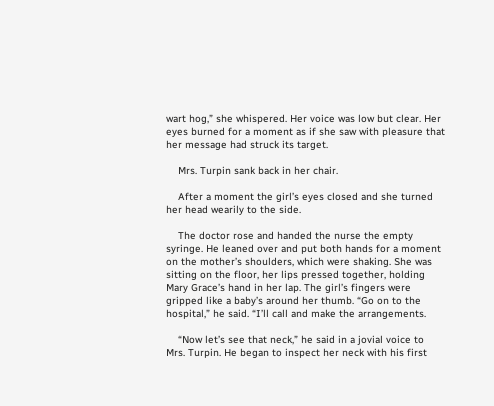wart hog,” she whispered. Her voice was low but clear. Her eyes burned for a moment as if she saw with pleasure that her message had struck its target.

    Mrs. Turpin sank back in her chair.

    After a moment the girl’s eyes closed and she turned her head wearily to the side.

    The doctor rose and handed the nurse the empty syringe. He leaned over and put both hands for a moment on the mother’s shoulders, which were shaking. She was sitting on the floor, her lips pressed together, holding Mary Grace’s hand in her lap. The girl’s fingers were gripped like a baby’s around her thumb. “Go on to the hospital,” he said. “I’ll call and make the arrangements.

    “Now let’s see that neck,” he said in a jovial voice to Mrs. Turpin. He began to inspect her neck with his first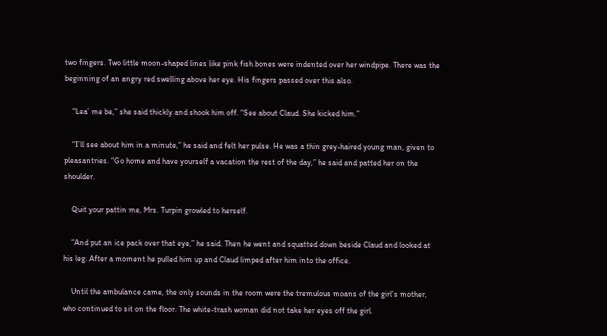two fingers. Two little moon-shaped lines like pink fish bones were indented over her windpipe. There was the beginning of an angry red swelling above her eye. His fingers passed over this also.

    “Lea’ me be,” she said thickly and shook him off. “See about Claud. She kicked him.”

    “I’ll see about him in a minute,” he said and felt her pulse. He was a thin grey-haired young man, given to pleasantries. “Go home and have yourself a vacation the rest of the day,” he said and patted her on the shoulder.

    Quit your pattin me, Mrs. Turpin growled to herself.

    “And put an ice pack over that eye,” he said. Then he went and squatted down beside Claud and looked at his leg. After a moment he pulled him up and Claud limped after him into the office.

    Until the ambulance came, the only sounds in the room were the tremulous moans of the girl’s mother, who continued to sit on the floor. The white-trash woman did not take her eyes off the girl.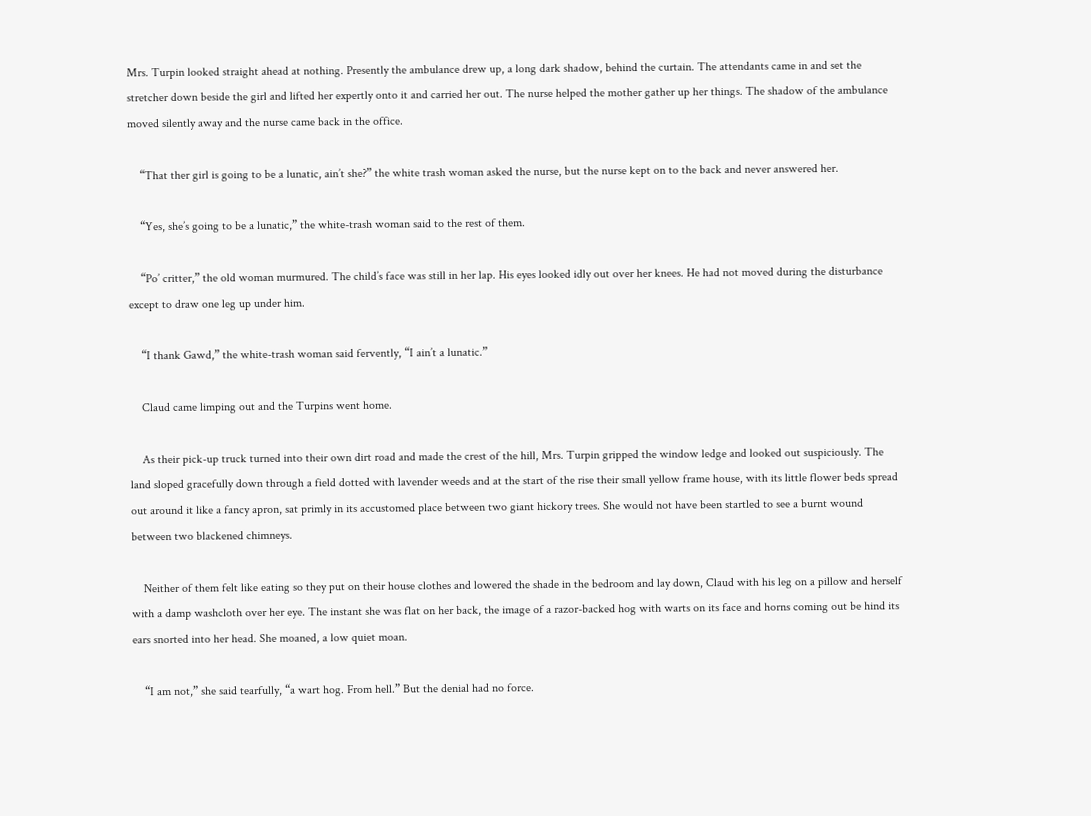Mrs. Turpin looked straight ahead at nothing. Presently the ambulance drew up, a long dark shadow, behind the curtain. The attendants came in and set the stretcher down beside the girl and lifted her expertly onto it and carried her out. The nurse helped the mother gather up her things. The shadow of the ambulance moved silently away and the nurse came back in the office.

    “That ther girl is going to be a lunatic, ain’t she?” the white trash woman asked the nurse, but the nurse kept on to the back and never answered her.

    “Yes, she’s going to be a lunatic,” the white-trash woman said to the rest of them.

    “Po’ critter,” the old woman murmured. The child’s face was still in her lap. His eyes looked idly out over her knees. He had not moved during the disturbance except to draw one leg up under him.

    “I thank Gawd,” the white-trash woman said fervently, “I ain’t a lunatic.”

    Claud came limping out and the Turpins went home.

    As their pick-up truck turned into their own dirt road and made the crest of the hill, Mrs. Turpin gripped the window ledge and looked out suspiciously. The land sloped gracefully down through a field dotted with lavender weeds and at the start of the rise their small yellow frame house, with its little flower beds spread out around it like a fancy apron, sat primly in its accustomed place between two giant hickory trees. She would not have been startled to see a burnt wound between two blackened chimneys.

    Neither of them felt like eating so they put on their house clothes and lowered the shade in the bedroom and lay down, Claud with his leg on a pillow and herself with a damp washcloth over her eye. The instant she was flat on her back, the image of a razor-backed hog with warts on its face and horns coming out be hind its ears snorted into her head. She moaned, a low quiet moan.

    “I am not,” she said tearfully, “a wart hog. From hell.” But the denial had no force.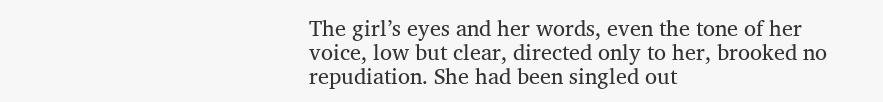The girl’s eyes and her words, even the tone of her voice, low but clear, directed only to her, brooked no repudiation. She had been singled out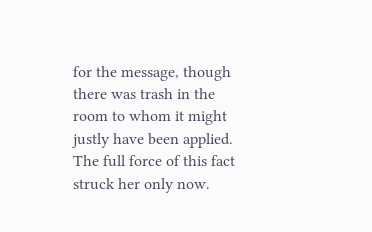for the message, though there was trash in the room to whom it might justly have been applied. The full force of this fact struck her only now.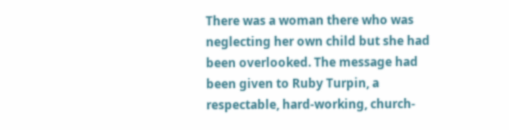There was a woman there who was neglecting her own child but she had been overlooked. The message had been given to Ruby Turpin, a respectable, hard-working, church-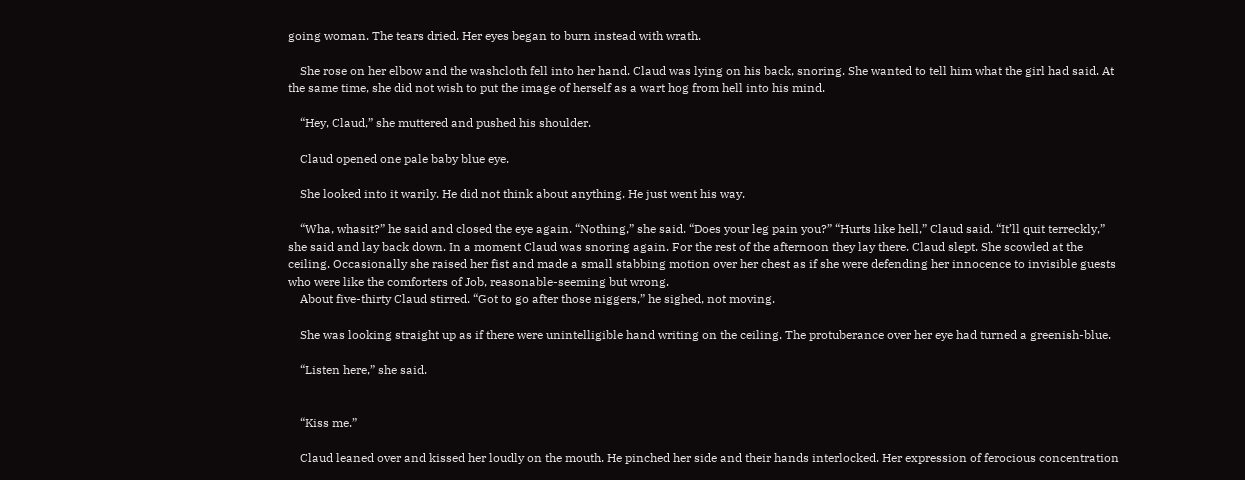going woman. The tears dried. Her eyes began to burn instead with wrath.

    She rose on her elbow and the washcloth fell into her hand. Claud was lying on his back, snoring. She wanted to tell him what the girl had said. At the same time, she did not wish to put the image of herself as a wart hog from hell into his mind.

    “Hey, Claud,” she muttered and pushed his shoulder.

    Claud opened one pale baby blue eye.

    She looked into it warily. He did not think about anything. He just went his way.

    “Wha, whasit?” he said and closed the eye again. “Nothing,” she said. “Does your leg pain you?” “Hurts like hell,” Claud said. “It’ll quit terreckly,” she said and lay back down. In a moment Claud was snoring again. For the rest of the afternoon they lay there. Claud slept. She scowled at the ceiling. Occasionally she raised her fist and made a small stabbing motion over her chest as if she were defending her innocence to invisible guests who were like the comforters of Job, reasonable-seeming but wrong.
    About five-thirty Claud stirred. “Got to go after those niggers,” he sighed, not moving.

    She was looking straight up as if there were unintelligible hand writing on the ceiling. The protuberance over her eye had turned a greenish-blue.

    “Listen here,” she said.


    “Kiss me.”

    Claud leaned over and kissed her loudly on the mouth. He pinched her side and their hands interlocked. Her expression of ferocious concentration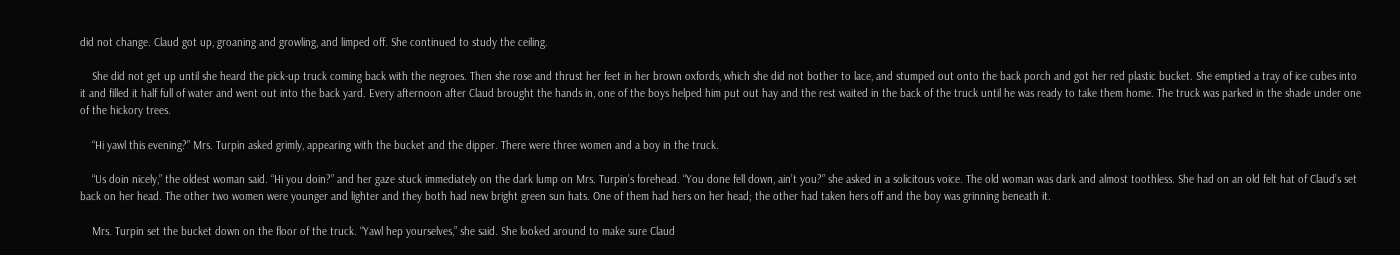did not change. Claud got up, groaning and growling, and limped off. She continued to study the ceiling.

    She did not get up until she heard the pick-up truck coming back with the negroes. Then she rose and thrust her feet in her brown oxfords, which she did not bother to lace, and stumped out onto the back porch and got her red plastic bucket. She emptied a tray of ice cubes into it and filled it half full of water and went out into the back yard. Every afternoon after Claud brought the hands in, one of the boys helped him put out hay and the rest waited in the back of the truck until he was ready to take them home. The truck was parked in the shade under one of the hickory trees.

    “Hi yawl this evening?” Mrs. Turpin asked grimly, appearing with the bucket and the dipper. There were three women and a boy in the truck.

    “Us doin nicely,” the oldest woman said. “Hi you doin?” and her gaze stuck immediately on the dark lump on Mrs. Turpin’s forehead. “You done fell down, ain’t you?” she asked in a solicitous voice. The old woman was dark and almost toothless. She had on an old felt hat of Claud’s set back on her head. The other two women were younger and lighter and they both had new bright green sun hats. One of them had hers on her head; the other had taken hers off and the boy was grinning beneath it.

    Mrs. Turpin set the bucket down on the floor of the truck. “Yawl hep yourselves,” she said. She looked around to make sure Claud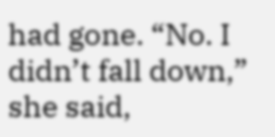had gone. “No. I didn’t fall down,” she said,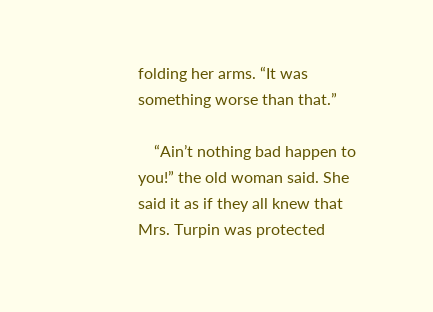folding her arms. “It was something worse than that.”

    “Ain’t nothing bad happen to you!” the old woman said. She said it as if they all knew that Mrs. Turpin was protected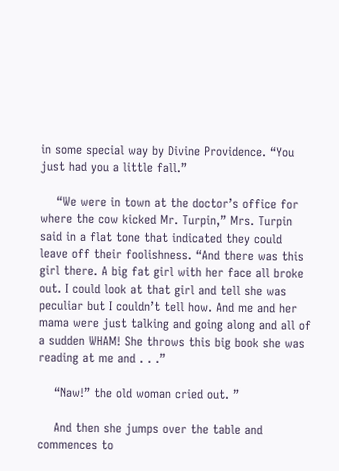in some special way by Divine Providence. “You just had you a little fall.”

    “We were in town at the doctor’s office for where the cow kicked Mr. Turpin,” Mrs. Turpin said in a flat tone that indicated they could leave off their foolishness. “And there was this girl there. A big fat girl with her face all broke out. I could look at that girl and tell she was peculiar but I couldn’t tell how. And me and her mama were just talking and going along and all of a sudden WHAM! She throws this big book she was reading at me and . . .”

    “Naw!” the old woman cried out. ”

    And then she jumps over the table and commences to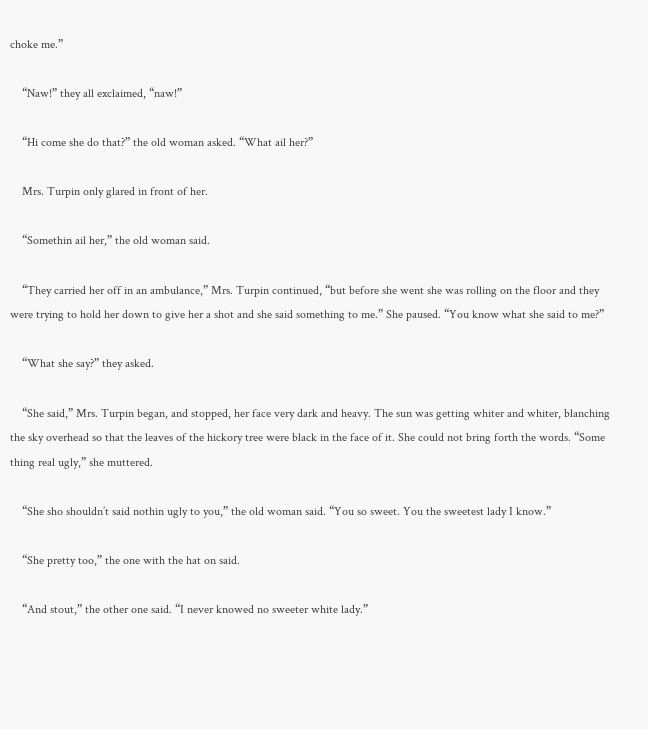choke me.”

    “Naw!” they all exclaimed, “naw!”

    “Hi come she do that?” the old woman asked. “What ail her?”

    Mrs. Turpin only glared in front of her.

    “Somethin ail her,” the old woman said.

    “They carried her off in an ambulance,” Mrs. Turpin continued, “but before she went she was rolling on the floor and they were trying to hold her down to give her a shot and she said something to me.” She paused. “You know what she said to me?”

    “What she say?” they asked.

    “She said,” Mrs. Turpin began, and stopped, her face very dark and heavy. The sun was getting whiter and whiter, blanching the sky overhead so that the leaves of the hickory tree were black in the face of it. She could not bring forth the words. “Some thing real ugly,” she muttered.

    “She sho shouldn’t said nothin ugly to you,” the old woman said. “You so sweet. You the sweetest lady I know.”

    “She pretty too,” the one with the hat on said.

    “And stout,” the other one said. “I never knowed no sweeter white lady.”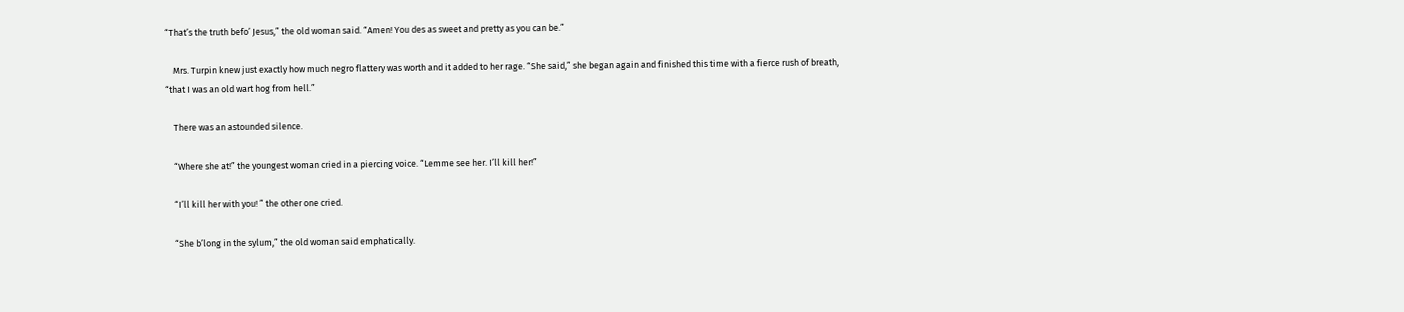“That’s the truth befo’ Jesus,” the old woman said. “Amen! You des as sweet and pretty as you can be.”

    Mrs. Turpin knew just exactly how much negro flattery was worth and it added to her rage. “She said,” she began again and finished this time with a fierce rush of breath, “that I was an old wart hog from hell.”

    There was an astounded silence.

    “Where she at!” the youngest woman cried in a piercing voice. “Lemme see her. I’ll kill her!”

    “I’ll kill her with you! ” the other one cried.

    “She b’long in the sylum,” the old woman said emphatically.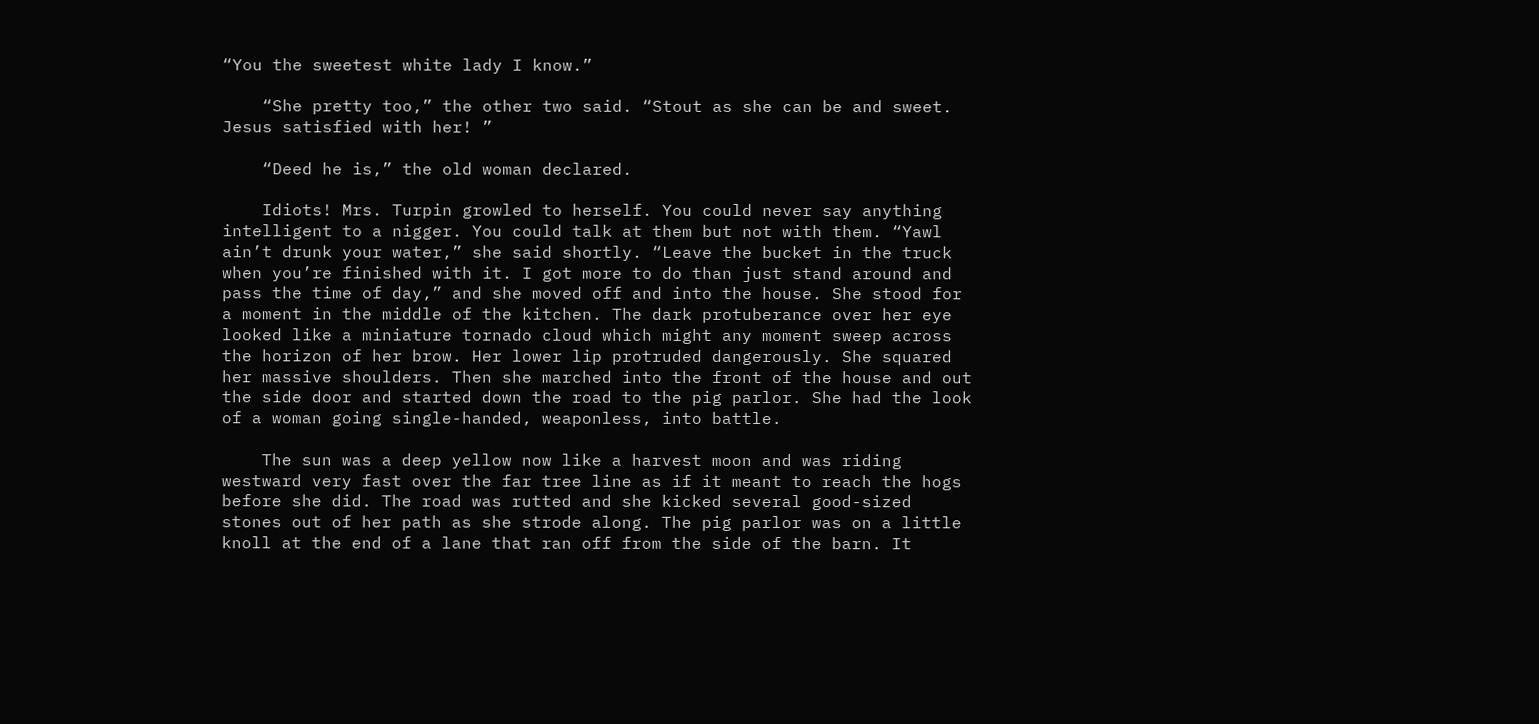“You the sweetest white lady I know.”

    “She pretty too,” the other two said. “Stout as she can be and sweet. Jesus satisfied with her! ”

    “Deed he is,” the old woman declared.

    Idiots! Mrs. Turpin growled to herself. You could never say anything intelligent to a nigger. You could talk at them but not with them. “Yawl ain’t drunk your water,” she said shortly. “Leave the bucket in the truck when you’re finished with it. I got more to do than just stand around and pass the time of day,” and she moved off and into the house. She stood for a moment in the middle of the kitchen. The dark protuberance over her eye looked like a miniature tornado cloud which might any moment sweep across the horizon of her brow. Her lower lip protruded dangerously. She squared her massive shoulders. Then she marched into the front of the house and out the side door and started down the road to the pig parlor. She had the look of a woman going single-handed, weaponless, into battle.

    The sun was a deep yellow now like a harvest moon and was riding westward very fast over the far tree line as if it meant to reach the hogs before she did. The road was rutted and she kicked several good-sized stones out of her path as she strode along. The pig parlor was on a little knoll at the end of a lane that ran off from the side of the barn. It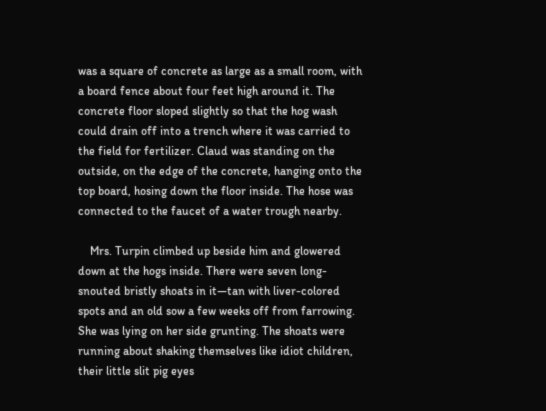was a square of concrete as large as a small room, with a board fence about four feet high around it. The concrete floor sloped slightly so that the hog wash could drain off into a trench where it was carried to the field for fertilizer. Claud was standing on the outside, on the edge of the concrete, hanging onto the top board, hosing down the floor inside. The hose was connected to the faucet of a water trough nearby.

    Mrs. Turpin climbed up beside him and glowered down at the hogs inside. There were seven long-snouted bristly shoats in it—tan with liver-colored spots and an old sow a few weeks off from farrowing. She was lying on her side grunting. The shoats were running about shaking themselves like idiot children, their little slit pig eyes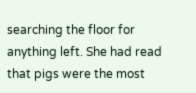searching the floor for anything left. She had read that pigs were the most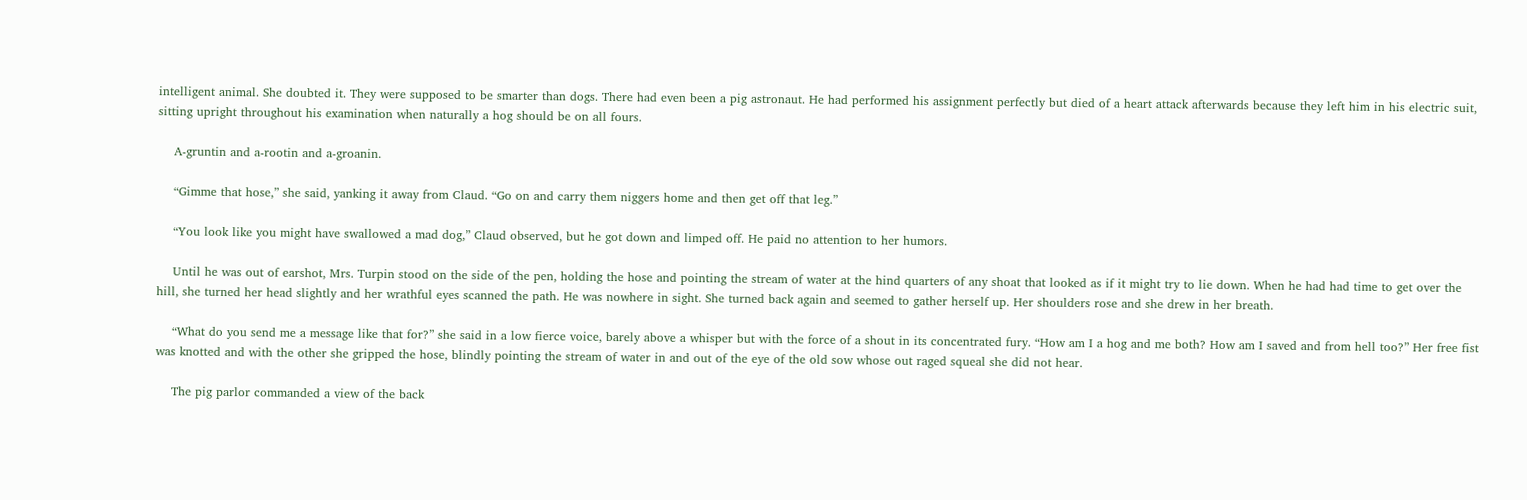intelligent animal. She doubted it. They were supposed to be smarter than dogs. There had even been a pig astronaut. He had performed his assignment perfectly but died of a heart attack afterwards because they left him in his electric suit, sitting upright throughout his examination when naturally a hog should be on all fours.

    A-gruntin and a-rootin and a-groanin.

    “Gimme that hose,” she said, yanking it away from Claud. “Go on and carry them niggers home and then get off that leg.”

    “You look like you might have swallowed a mad dog,” Claud observed, but he got down and limped off. He paid no attention to her humors.

    Until he was out of earshot, Mrs. Turpin stood on the side of the pen, holding the hose and pointing the stream of water at the hind quarters of any shoat that looked as if it might try to lie down. When he had had time to get over the hill, she turned her head slightly and her wrathful eyes scanned the path. He was nowhere in sight. She turned back again and seemed to gather herself up. Her shoulders rose and she drew in her breath.

    “What do you send me a message like that for?” she said in a low fierce voice, barely above a whisper but with the force of a shout in its concentrated fury. “How am I a hog and me both? How am I saved and from hell too?” Her free fist was knotted and with the other she gripped the hose, blindly pointing the stream of water in and out of the eye of the old sow whose out raged squeal she did not hear.

    The pig parlor commanded a view of the back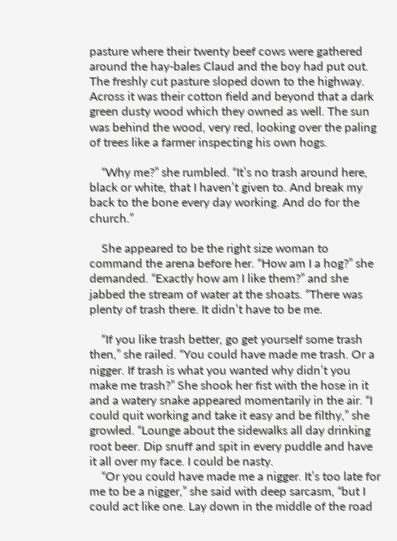pasture where their twenty beef cows were gathered around the hay-bales Claud and the boy had put out. The freshly cut pasture sloped down to the highway. Across it was their cotton field and beyond that a dark green dusty wood which they owned as well. The sun was behind the wood, very red, looking over the paling of trees like a farmer inspecting his own hogs.

    “Why me?” she rumbled. “It’s no trash around here, black or white, that I haven’t given to. And break my back to the bone every day working. And do for the church.”

    She appeared to be the right size woman to command the arena before her. “How am I a hog?” she demanded. “Exactly how am I like them?” and she jabbed the stream of water at the shoats. “There was plenty of trash there. It didn’t have to be me.

    “If you like trash better, go get yourself some trash then,” she railed. “You could have made me trash. Or a nigger. If trash is what you wanted why didn’t you make me trash?” She shook her fist with the hose in it and a watery snake appeared momentarily in the air. “I could quit working and take it easy and be filthy,” she growled. “Lounge about the sidewalks all day drinking root beer. Dip snuff and spit in every puddle and have it all over my face. I could be nasty.
    “Or you could have made me a nigger. It’s too late for me to be a nigger,” she said with deep sarcasm, “but I could act like one. Lay down in the middle of the road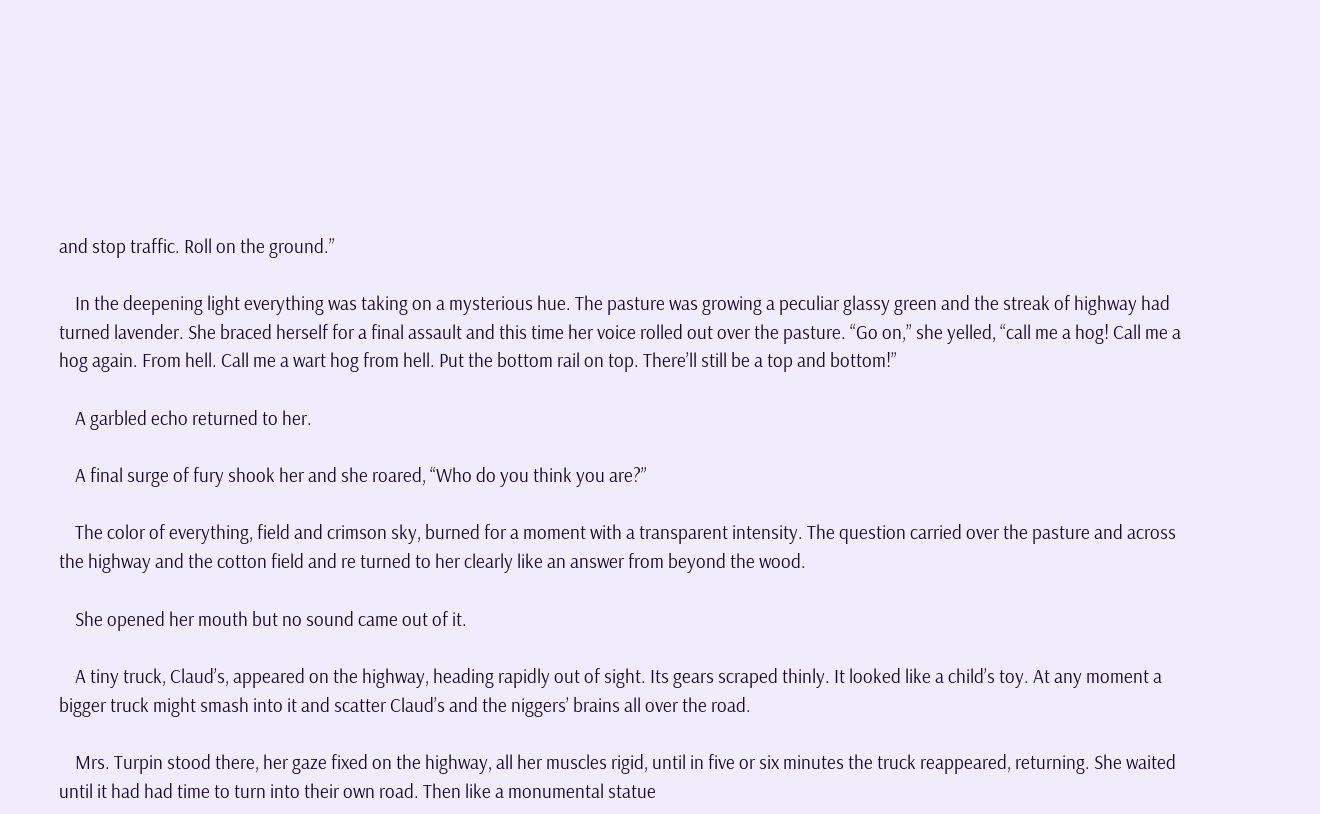and stop traffic. Roll on the ground.”

    In the deepening light everything was taking on a mysterious hue. The pasture was growing a peculiar glassy green and the streak of highway had turned lavender. She braced herself for a final assault and this time her voice rolled out over the pasture. “Go on,” she yelled, “call me a hog! Call me a hog again. From hell. Call me a wart hog from hell. Put the bottom rail on top. There’ll still be a top and bottom!”

    A garbled echo returned to her.

    A final surge of fury shook her and she roared, “Who do you think you are?”

    The color of everything, field and crimson sky, burned for a moment with a transparent intensity. The question carried over the pasture and across the highway and the cotton field and re turned to her clearly like an answer from beyond the wood.

    She opened her mouth but no sound came out of it.

    A tiny truck, Claud’s, appeared on the highway, heading rapidly out of sight. Its gears scraped thinly. It looked like a child’s toy. At any moment a bigger truck might smash into it and scatter Claud’s and the niggers’ brains all over the road.

    Mrs. Turpin stood there, her gaze fixed on the highway, all her muscles rigid, until in five or six minutes the truck reappeared, returning. She waited until it had had time to turn into their own road. Then like a monumental statue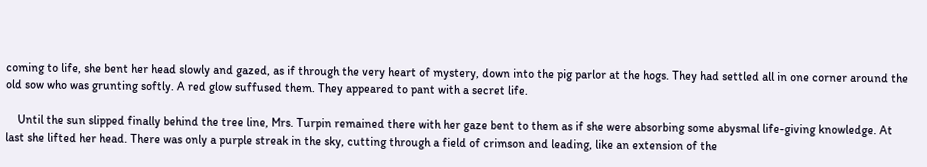coming to life, she bent her head slowly and gazed, as if through the very heart of mystery, down into the pig parlor at the hogs. They had settled all in one corner around the old sow who was grunting softly. A red glow suffused them. They appeared to pant with a secret life.

    Until the sun slipped finally behind the tree line, Mrs. Turpin remained there with her gaze bent to them as if she were absorbing some abysmal life-giving knowledge. At last she lifted her head. There was only a purple streak in the sky, cutting through a field of crimson and leading, like an extension of the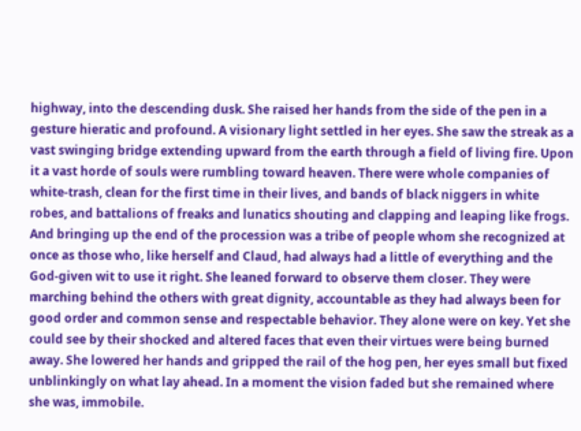highway, into the descending dusk. She raised her hands from the side of the pen in a gesture hieratic and profound. A visionary light settled in her eyes. She saw the streak as a vast swinging bridge extending upward from the earth through a field of living fire. Upon it a vast horde of souls were rumbling toward heaven. There were whole companies of white-trash, clean for the first time in their lives, and bands of black niggers in white robes, and battalions of freaks and lunatics shouting and clapping and leaping like frogs. And bringing up the end of the procession was a tribe of people whom she recognized at once as those who, like herself and Claud, had always had a little of everything and the God-given wit to use it right. She leaned forward to observe them closer. They were marching behind the others with great dignity, accountable as they had always been for good order and common sense and respectable behavior. They alone were on key. Yet she could see by their shocked and altered faces that even their virtues were being burned away. She lowered her hands and gripped the rail of the hog pen, her eyes small but fixed unblinkingly on what lay ahead. In a moment the vision faded but she remained where she was, immobile.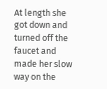At length she got down and turned off the faucet and made her slow way on the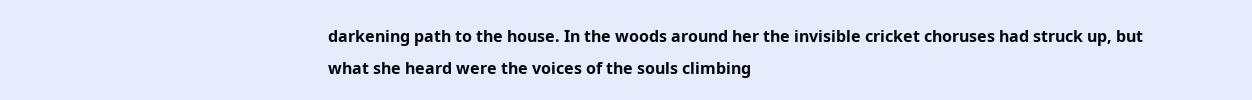darkening path to the house. In the woods around her the invisible cricket choruses had struck up, but what she heard were the voices of the souls climbing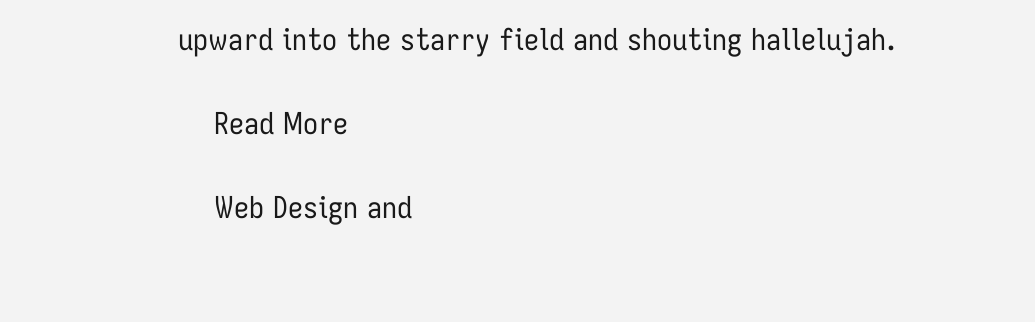upward into the starry field and shouting hallelujah.

    Read More

    Web Design and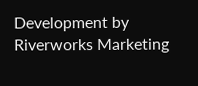Development by Riverworks Marketing